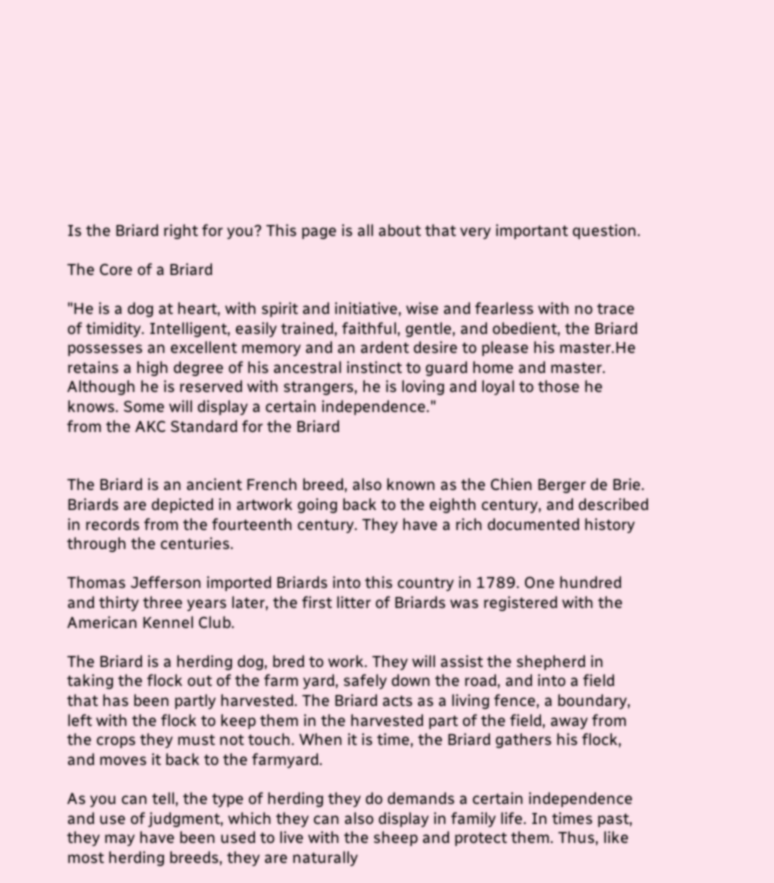Is the Briard right for you? This page is all about that very important question.

The Core of a Briard

"He is a dog at heart, with spirit and initiative, wise and fearless with no trace of timidity. Intelligent, easily trained, faithful, gentle, and obedient, the Briard possesses an excellent memory and an ardent desire to please his master.He retains a high degree of his ancestral instinct to guard home and master. Although he is reserved with strangers, he is loving and loyal to those he knows. Some will display a certain independence."
from the AKC Standard for the Briard


The Briard is an ancient French breed, also known as the Chien Berger de Brie. Briards are depicted in artwork going back to the eighth century, and described in records from the fourteenth century. They have a rich documented history through the centuries.

Thomas Jefferson imported Briards into this country in 1789. One hundred and thirty three years later, the first litter of Briards was registered with the American Kennel Club.

The Briard is a herding dog, bred to work. They will assist the shepherd in taking the flock out of the farm yard, safely down the road, and into a field that has been partly harvested. The Briard acts as a living fence, a boundary, left with the flock to keep them in the harvested part of the field, away from the crops they must not touch. When it is time, the Briard gathers his flock, and moves it back to the farmyard.

As you can tell, the type of herding they do demands a certain independence and use of judgment, which they can also display in family life. In times past, they may have been used to live with the sheep and protect them. Thus, like most herding breeds, they are naturally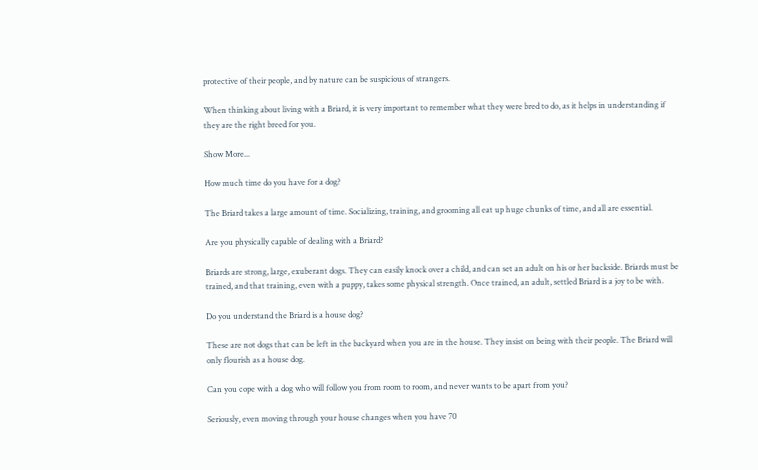protective of their people, and by nature can be suspicious of strangers.

When thinking about living with a Briard, it is very important to remember what they were bred to do, as it helps in understanding if they are the right breed for you.

Show More...

How much time do you have for a dog?

The Briard takes a large amount of time. Socializing, training, and grooming all eat up huge chunks of time, and all are essential.

Are you physically capable of dealing with a Briard?

Briards are strong, large, exuberant dogs. They can easily knock over a child, and can set an adult on his or her backside. Briards must be trained, and that training, even with a puppy, takes some physical strength. Once trained, an adult, settled Briard is a joy to be with.

Do you understand the Briard is a house dog?

These are not dogs that can be left in the backyard when you are in the house. They insist on being with their people. The Briard will only flourish as a house dog.

Can you cope with a dog who will follow you from room to room, and never wants to be apart from you?

Seriously, even moving through your house changes when you have 70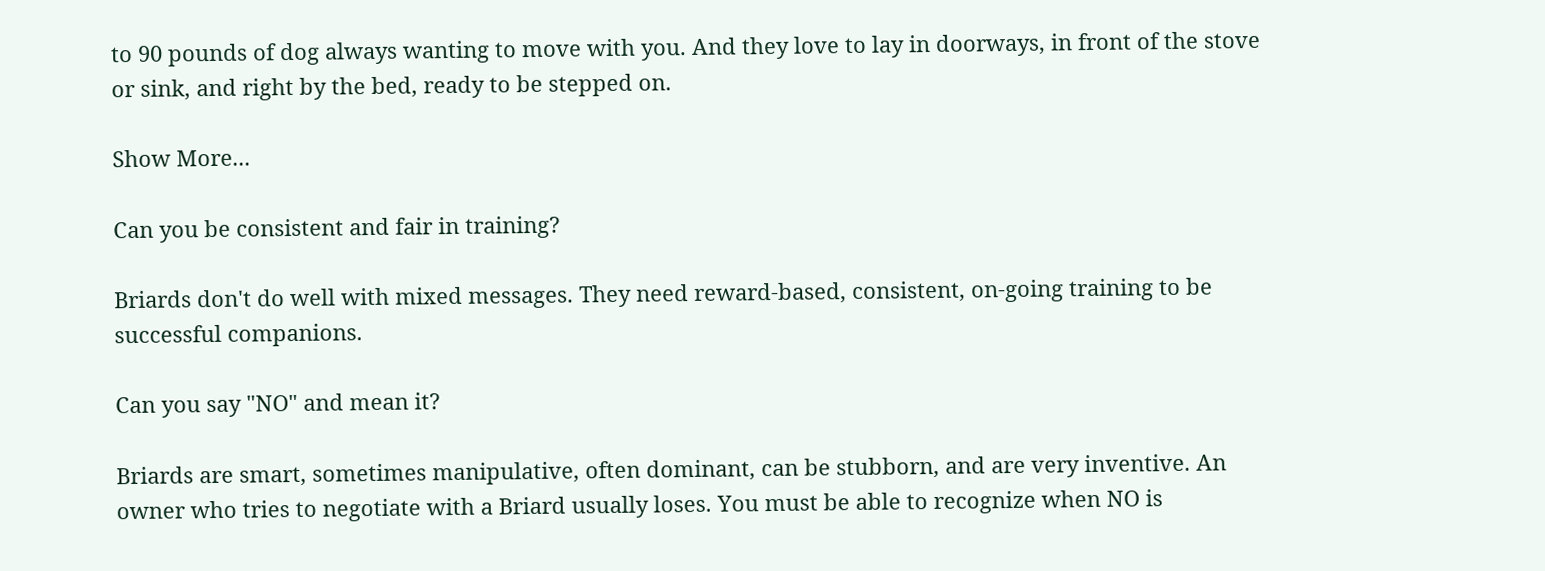to 90 pounds of dog always wanting to move with you. And they love to lay in doorways, in front of the stove or sink, and right by the bed, ready to be stepped on.

Show More...

Can you be consistent and fair in training?

Briards don't do well with mixed messages. They need reward-based, consistent, on-going training to be successful companions.

Can you say "NO" and mean it?

Briards are smart, sometimes manipulative, often dominant, can be stubborn, and are very inventive. An owner who tries to negotiate with a Briard usually loses. You must be able to recognize when NO is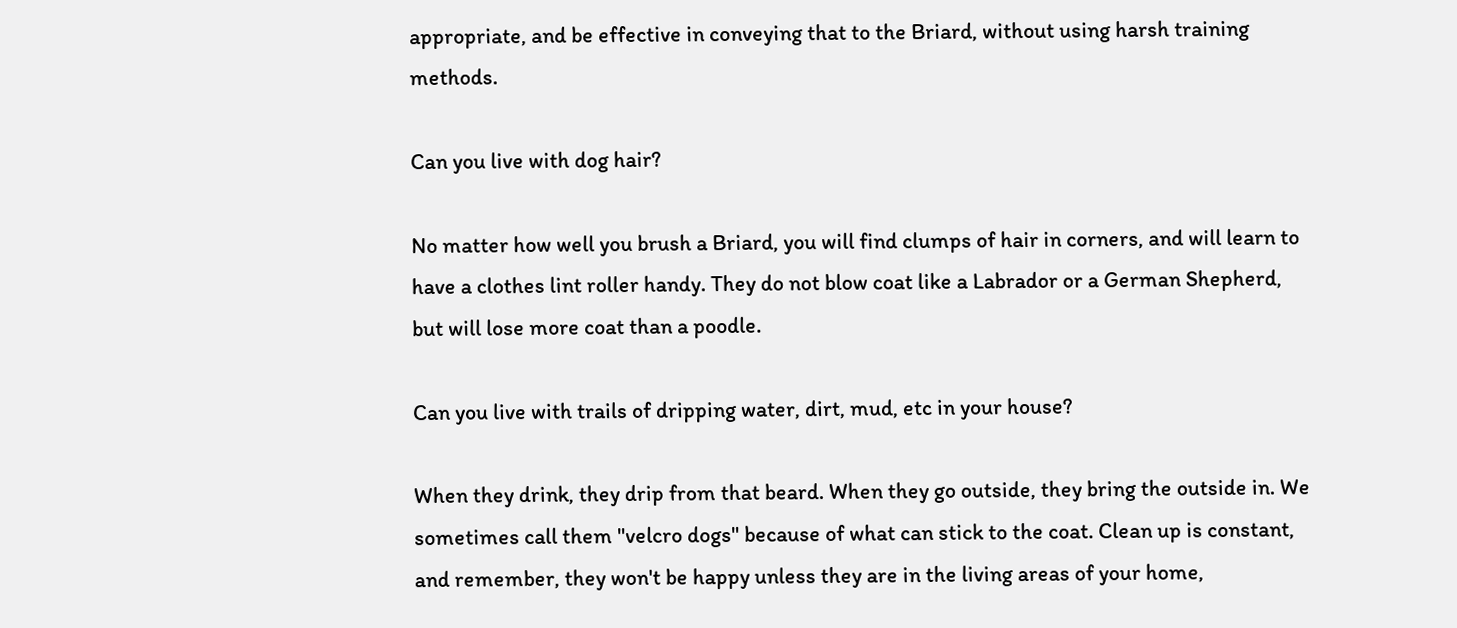appropriate, and be effective in conveying that to the Briard, without using harsh training methods.

Can you live with dog hair?

No matter how well you brush a Briard, you will find clumps of hair in corners, and will learn to have a clothes lint roller handy. They do not blow coat like a Labrador or a German Shepherd, but will lose more coat than a poodle.

Can you live with trails of dripping water, dirt, mud, etc in your house?

When they drink, they drip from that beard. When they go outside, they bring the outside in. We sometimes call them "velcro dogs" because of what can stick to the coat. Clean up is constant, and remember, they won't be happy unless they are in the living areas of your home,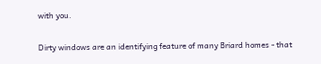with you.

Dirty windows are an identifying feature of many Briard homes - that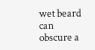wet beard can obscure a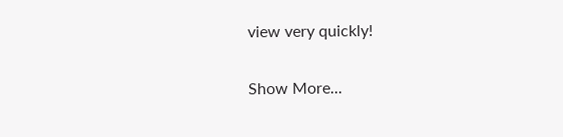view very quickly!

Show More...